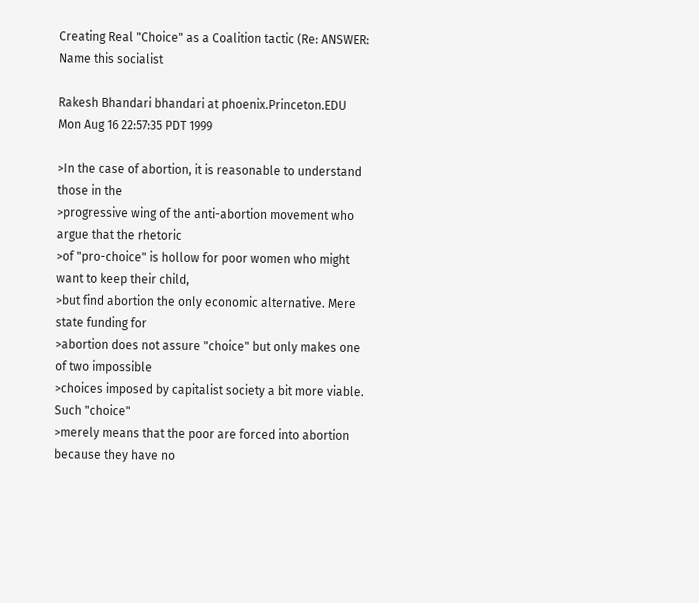Creating Real "Choice" as a Coalition tactic (Re: ANSWER: Name this socialist

Rakesh Bhandari bhandari at phoenix.Princeton.EDU
Mon Aug 16 22:57:35 PDT 1999

>In the case of abortion, it is reasonable to understand those in the
>progressive wing of the anti-abortion movement who argue that the rhetoric
>of "pro-choice" is hollow for poor women who might want to keep their child,
>but find abortion the only economic alternative. Mere state funding for
>abortion does not assure "choice" but only makes one of two impossible
>choices imposed by capitalist society a bit more viable. Such "choice"
>merely means that the poor are forced into abortion because they have no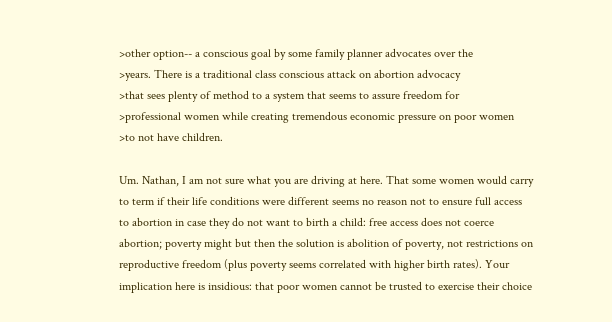>other option-- a conscious goal by some family planner advocates over the
>years. There is a traditional class conscious attack on abortion advocacy
>that sees plenty of method to a system that seems to assure freedom for
>professional women while creating tremendous economic pressure on poor women
>to not have children.

Um. Nathan, I am not sure what you are driving at here. That some women would carry to term if their life conditions were different seems no reason not to ensure full access to abortion in case they do not want to birth a child: free access does not coerce abortion; poverty might but then the solution is abolition of poverty, not restrictions on reproductive freedom (plus poverty seems correlated with higher birth rates). Your implication here is insidious: that poor women cannot be trusted to exercise their choice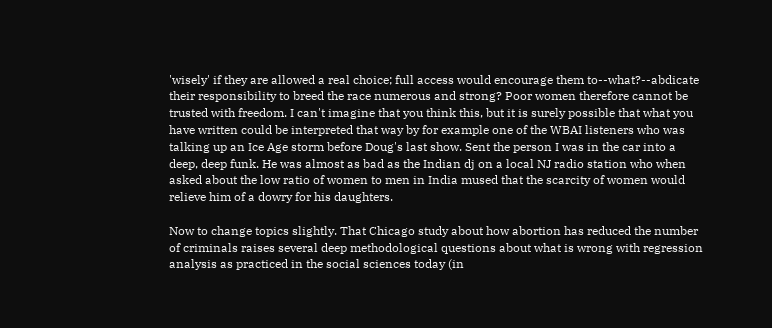'wisely' if they are allowed a real choice; full access would encourage them to--what?--abdicate their responsibility to breed the race numerous and strong? Poor women therefore cannot be trusted with freedom. I can't imagine that you think this, but it is surely possible that what you have written could be interpreted that way by for example one of the WBAI listeners who was talking up an Ice Age storm before Doug's last show. Sent the person I was in the car into a deep, deep funk. He was almost as bad as the Indian dj on a local NJ radio station who when asked about the low ratio of women to men in India mused that the scarcity of women would relieve him of a dowry for his daughters.

Now to change topics slightly. That Chicago study about how abortion has reduced the number of criminals raises several deep methodological questions about what is wrong with regression analysis as practiced in the social sciences today (in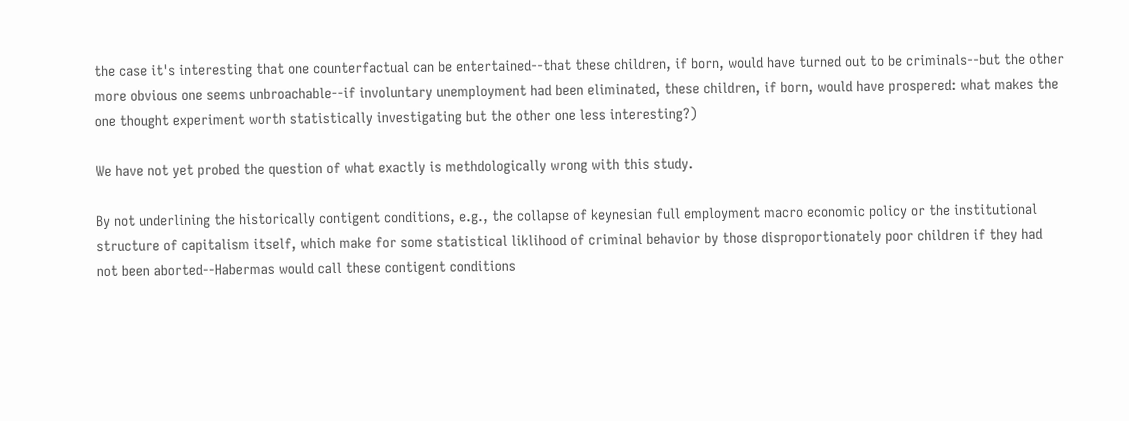the case it's interesting that one counterfactual can be entertained--that these children, if born, would have turned out to be criminals--but the other more obvious one seems unbroachable--if involuntary unemployment had been eliminated, these children, if born, would have prospered: what makes the one thought experiment worth statistically investigating but the other one less interesting?)

We have not yet probed the question of what exactly is methdologically wrong with this study.

By not underlining the historically contigent conditions, e.g., the collapse of keynesian full employment macro economic policy or the institutional structure of capitalism itself, which make for some statistical liklihood of criminal behavior by those disproportionately poor children if they had not been aborted--Habermas would call these contigent conditions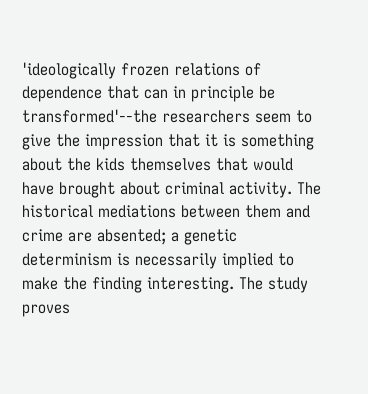'ideologically frozen relations of dependence that can in principle be transformed'--the researchers seem to give the impression that it is something about the kids themselves that would have brought about criminal activity. The historical mediations between them and crime are absented; a genetic determinism is necessarily implied to make the finding interesting. The study proves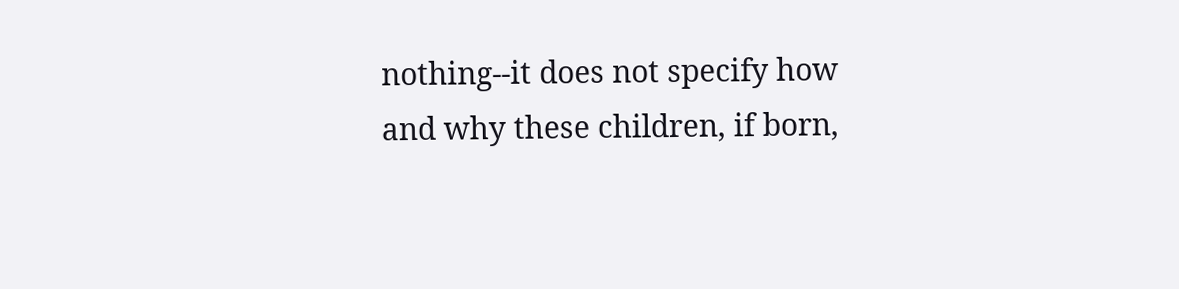nothing--it does not specify how and why these children, if born,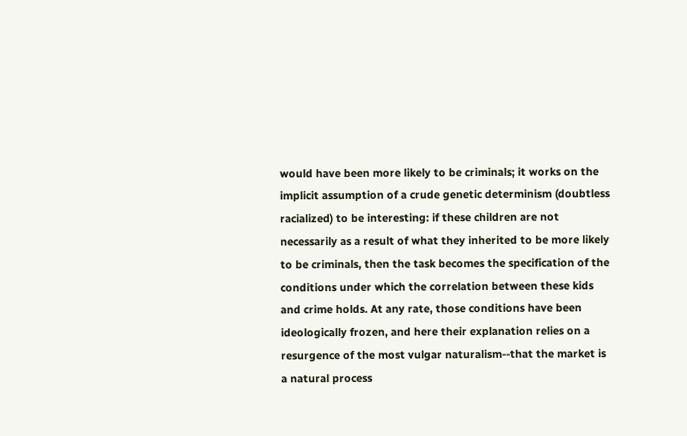would have been more likely to be criminals; it works on the implicit assumption of a crude genetic determinism (doubtless racialized) to be interesting: if these children are not necessarily as a result of what they inherited to be more likely to be criminals, then the task becomes the specification of the conditions under which the correlation between these kids and crime holds. At any rate, those conditions have been ideologically frozen, and here their explanation relies on a resurgence of the most vulgar naturalism--that the market is a natural process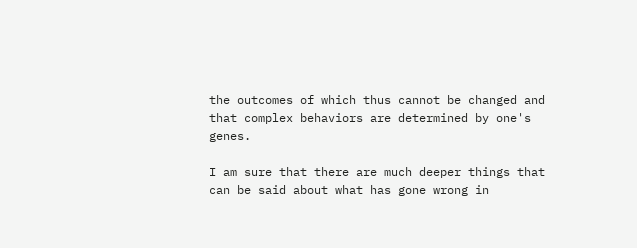the outcomes of which thus cannot be changed and that complex behaviors are determined by one's genes.

I am sure that there are much deeper things that can be said about what has gone wrong in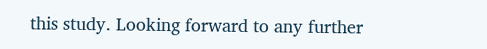this study. Looking forward to any further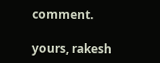comment.

yours, rakesh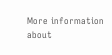More information about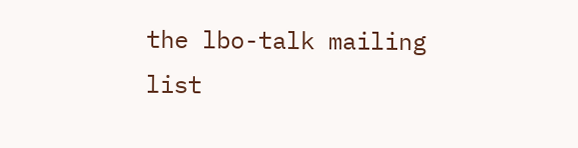the lbo-talk mailing list